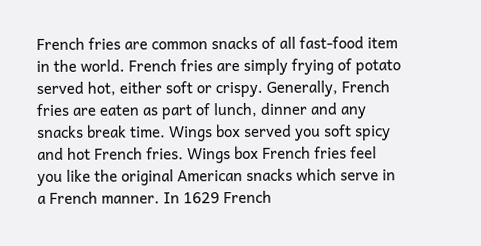French fries are common snacks of all fast-food item in the world. French fries are simply frying of potato served hot, either soft or crispy. Generally, French fries are eaten as part of lunch, dinner and any snacks break time. Wings box served you soft spicy and hot French fries. Wings box French fries feel you like the original American snacks which serve in a French manner. In 1629 French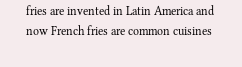fries are invented in Latin America and now French fries are common cuisines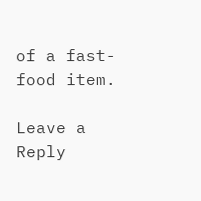of a fast-food item.

Leave a Reply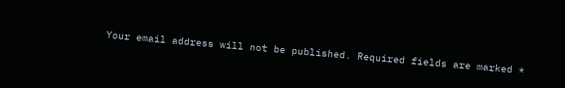Your email address will not be published. Required fields are marked *